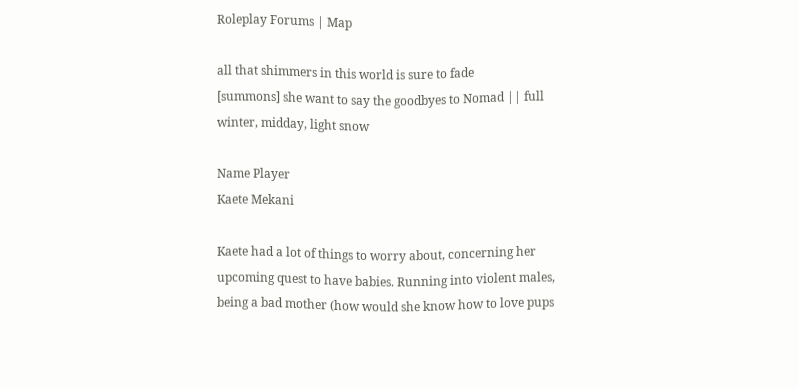Roleplay Forums | Map

all that shimmers in this world is sure to fade
[summons] she want to say the goodbyes to Nomad || full winter, midday, light snow

Name Player
Kaete Mekani

Kaete had a lot of things to worry about, concerning her upcoming quest to have babies. Running into violent males, being a bad mother (how would she know how to love pups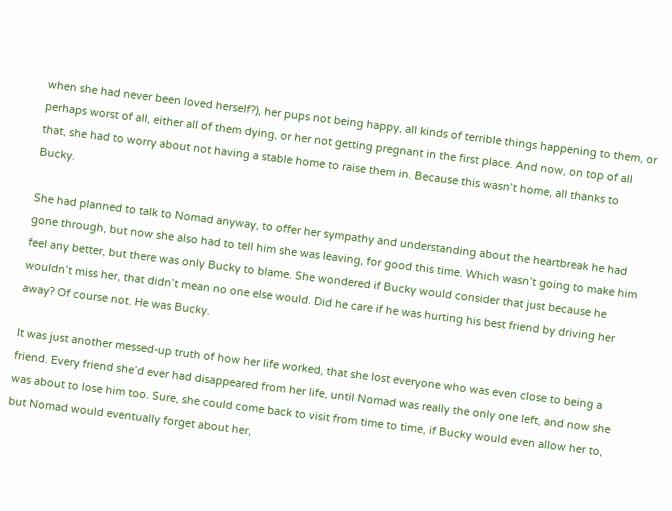when she had never been loved herself?), her pups not being happy, all kinds of terrible things happening to them, or perhaps worst of all, either all of them dying, or her not getting pregnant in the first place. And now, on top of all that, she had to worry about not having a stable home to raise them in. Because this wasn’t home, all thanks to Bucky.

She had planned to talk to Nomad anyway, to offer her sympathy and understanding about the heartbreak he had gone through, but now she also had to tell him she was leaving, for good this time. Which wasn’t going to make him feel any better, but there was only Bucky to blame. She wondered if Bucky would consider that just because he wouldn’t miss her, that didn’t mean no one else would. Did he care if he was hurting his best friend by driving her away? Of course not. He was Bucky.

It was just another messed-up truth of how her life worked, that she lost everyone who was even close to being a friend. Every friend she’d ever had disappeared from her life, until Nomad was really the only one left, and now she was about to lose him too. Sure, she could come back to visit from time to time, if Bucky would even allow her to, but Nomad would eventually forget about her,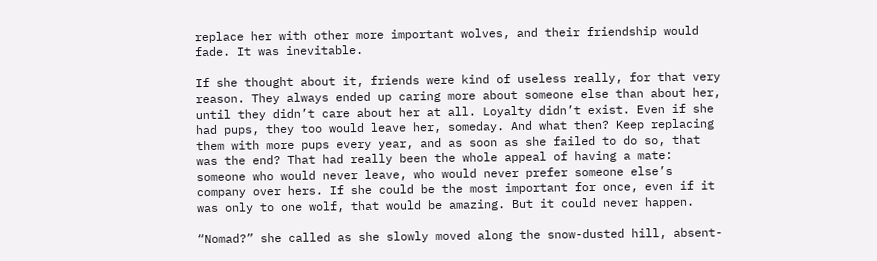replace her with other more important wolves, and their friendship would fade. It was inevitable.

If she thought about it, friends were kind of useless really, for that very reason. They always ended up caring more about someone else than about her, until they didn’t care about her at all. Loyalty didn’t exist. Even if she had pups, they too would leave her, someday. And what then? Keep replacing them with more pups every year, and as soon as she failed to do so, that was the end? That had really been the whole appeal of having a mate: someone who would never leave, who would never prefer someone else’s company over hers. If she could be the most important for once, even if it was only to one wolf, that would be amazing. But it could never happen.

“Nomad?” she called as she slowly moved along the snow-dusted hill, absent-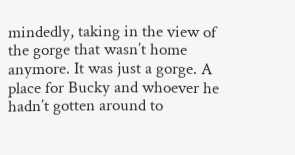mindedly, taking in the view of the gorge that wasn’t home anymore. It was just a gorge. A place for Bucky and whoever he hadn’t gotten around to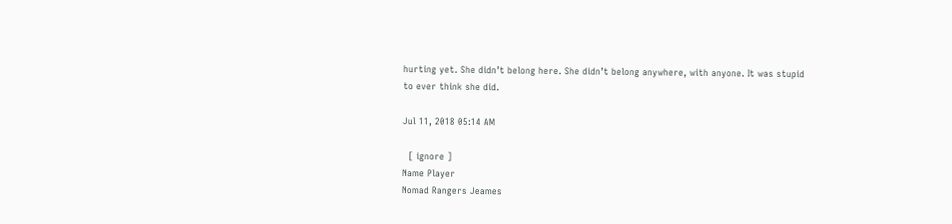hurting yet. She didn’t belong here. She didn’t belong anywhere, with anyone. It was stupid to ever think she did.

Jul 11, 2018 05:14 AM

  [ ignore ]
Name Player
Nomad Rangers Jeames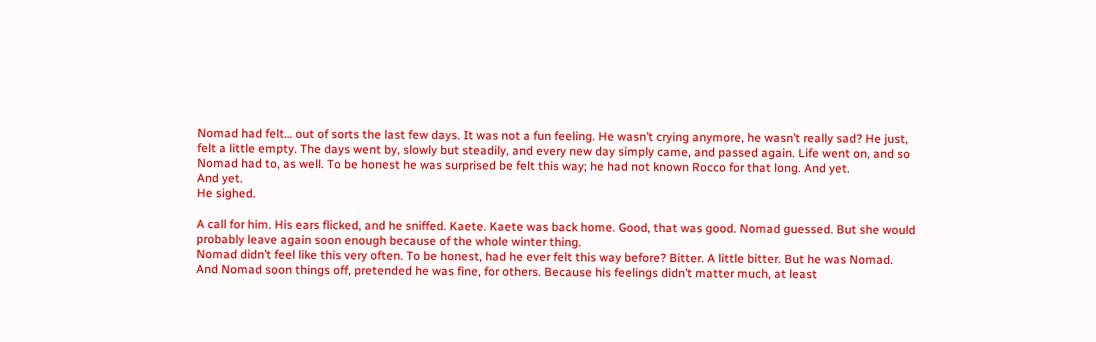Nomad had felt… out of sorts the last few days. It was not a fun feeling. He wasn’t crying anymore, he wasn’t really sad? He just, felt a little empty. The days went by, slowly but steadily, and every new day simply came, and passed again. Life went on, and so Nomad had to, as well. To be honest he was surprised be felt this way; he had not known Rocco for that long. And yet.
And yet.
He sighed.

A call for him. His ears flicked, and he sniffed. Kaete. Kaete was back home. Good, that was good. Nomad guessed. But she would probably leave again soon enough because of the whole winter thing.
Nomad didn’t feel like this very often. To be honest, had he ever felt this way before? Bitter. A little bitter. But he was Nomad. And Nomad soon things off, pretended he was fine, for others. Because his feelings didn’t matter much, at least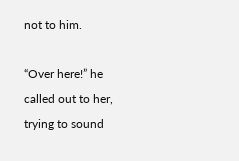not to him.

“Over here!” he called out to her, trying to sound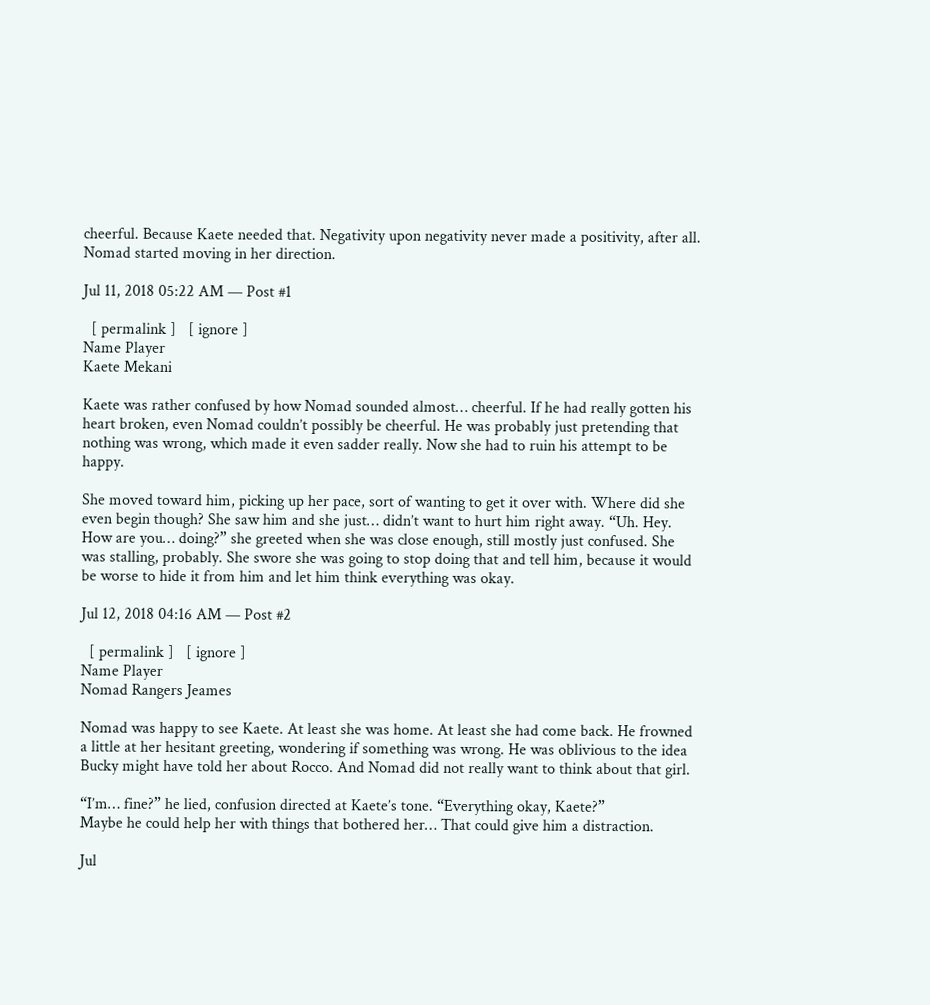cheerful. Because Kaete needed that. Negativity upon negativity never made a positivity, after all. Nomad started moving in her direction.

Jul 11, 2018 05:22 AM — Post #1

  [ permalink ]   [ ignore ]
Name Player
Kaete Mekani

Kaete was rather confused by how Nomad sounded almost… cheerful. If he had really gotten his heart broken, even Nomad couldn’t possibly be cheerful. He was probably just pretending that nothing was wrong, which made it even sadder really. Now she had to ruin his attempt to be happy.

She moved toward him, picking up her pace, sort of wanting to get it over with. Where did she even begin though? She saw him and she just… didn’t want to hurt him right away. “Uh. Hey. How are you… doing?” she greeted when she was close enough, still mostly just confused. She was stalling, probably. She swore she was going to stop doing that and tell him, because it would be worse to hide it from him and let him think everything was okay.

Jul 12, 2018 04:16 AM — Post #2

  [ permalink ]   [ ignore ]
Name Player
Nomad Rangers Jeames

Nomad was happy to see Kaete. At least she was home. At least she had come back. He frowned a little at her hesitant greeting, wondering if something was wrong. He was oblivious to the idea Bucky might have told her about Rocco. And Nomad did not really want to think about that girl.

“I’m… fine?” he lied, confusion directed at Kaete’s tone. “Everything okay, Kaete?”
Maybe he could help her with things that bothered her… That could give him a distraction.

Jul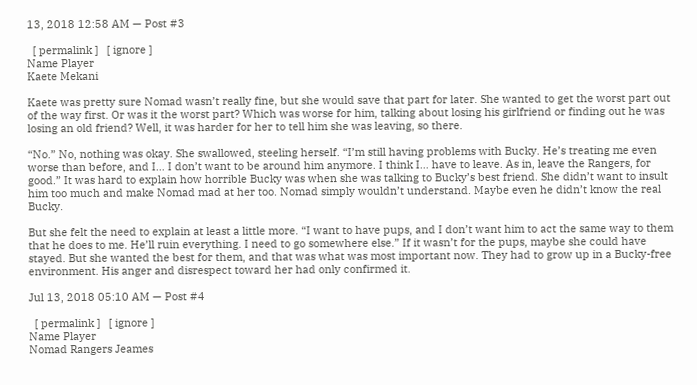13, 2018 12:58 AM — Post #3

  [ permalink ]   [ ignore ]
Name Player
Kaete Mekani

Kaete was pretty sure Nomad wasn’t really fine, but she would save that part for later. She wanted to get the worst part out of the way first. Or was it the worst part? Which was worse for him, talking about losing his girlfriend or finding out he was losing an old friend? Well, it was harder for her to tell him she was leaving, so there.

“No.” No, nothing was okay. She swallowed, steeling herself. “I’m still having problems with Bucky. He’s treating me even worse than before, and I… I don’t want to be around him anymore. I think I… have to leave. As in, leave the Rangers, for good.” It was hard to explain how horrible Bucky was when she was talking to Bucky’s best friend. She didn’t want to insult him too much and make Nomad mad at her too. Nomad simply wouldn’t understand. Maybe even he didn’t know the real Bucky.

But she felt the need to explain at least a little more. “I want to have pups, and I don’t want him to act the same way to them that he does to me. He’ll ruin everything. I need to go somewhere else.” If it wasn’t for the pups, maybe she could have stayed. But she wanted the best for them, and that was what was most important now. They had to grow up in a Bucky-free environment. His anger and disrespect toward her had only confirmed it.

Jul 13, 2018 05:10 AM — Post #4

  [ permalink ]   [ ignore ]
Name Player
Nomad Rangers Jeames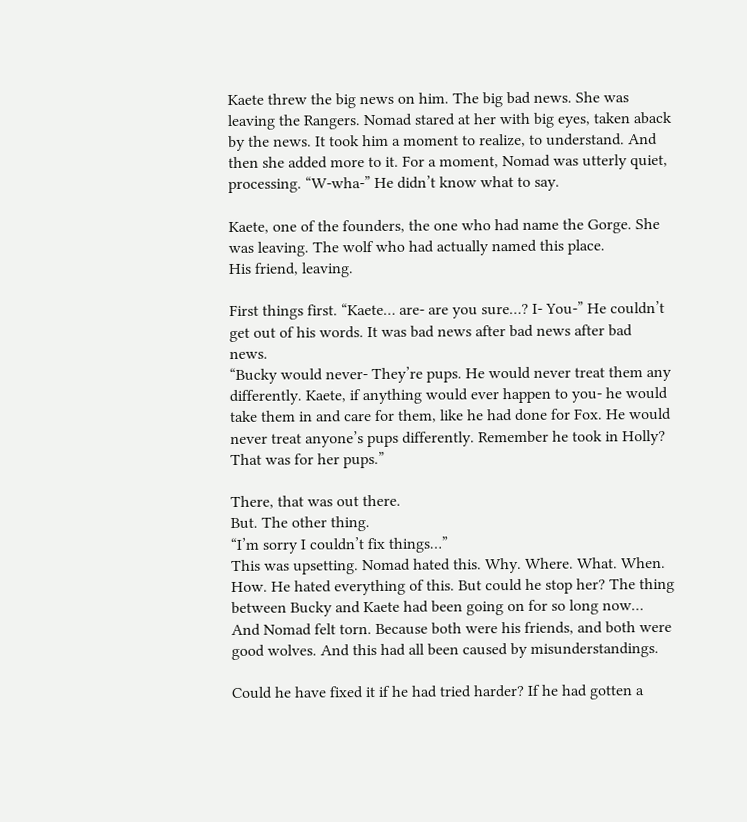Kaete threw the big news on him. The big bad news. She was leaving the Rangers. Nomad stared at her with big eyes, taken aback by the news. It took him a moment to realize, to understand. And then she added more to it. For a moment, Nomad was utterly quiet, processing. “W-wha-” He didn’t know what to say.

Kaete, one of the founders, the one who had name the Gorge. She was leaving. The wolf who had actually named this place.
His friend, leaving.

First things first. “Kaete… are- are you sure…? I- You-” He couldn’t get out of his words. It was bad news after bad news after bad news.
“Bucky would never- They’re pups. He would never treat them any differently. Kaete, if anything would ever happen to you- he would take them in and care for them, like he had done for Fox. He would never treat anyone’s pups differently. Remember he took in Holly? That was for her pups.”

There, that was out there.
But. The other thing.
“I’m sorry I couldn’t fix things…”
This was upsetting. Nomad hated this. Why. Where. What. When. How. He hated everything of this. But could he stop her? The thing between Bucky and Kaete had been going on for so long now… And Nomad felt torn. Because both were his friends, and both were good wolves. And this had all been caused by misunderstandings.

Could he have fixed it if he had tried harder? If he had gotten a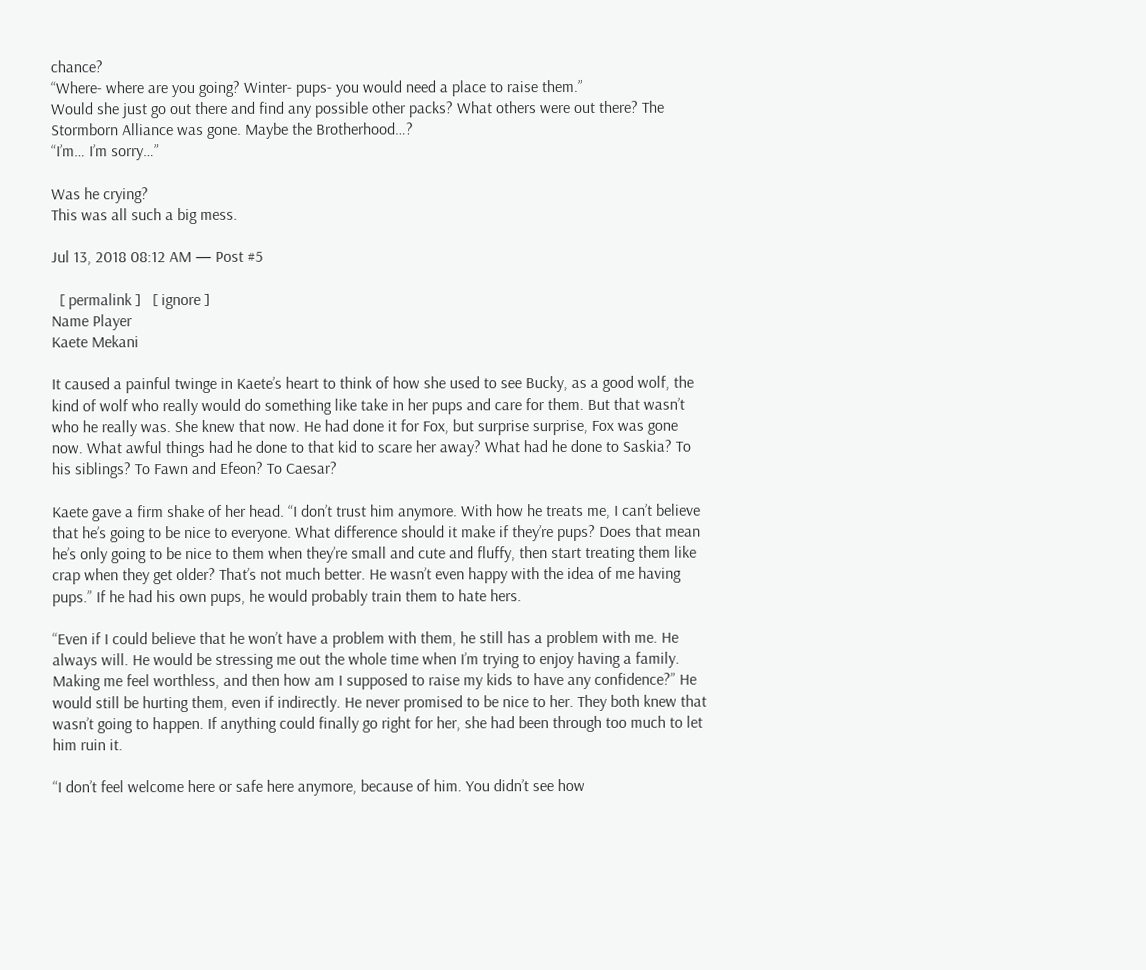chance?
“Where- where are you going? Winter- pups- you would need a place to raise them.”
Would she just go out there and find any possible other packs? What others were out there? The Stormborn Alliance was gone. Maybe the Brotherhood…?
“I’m… I’m sorry…”

Was he crying?
This was all such a big mess.

Jul 13, 2018 08:12 AM — Post #5

  [ permalink ]   [ ignore ]
Name Player
Kaete Mekani

It caused a painful twinge in Kaete’s heart to think of how she used to see Bucky, as a good wolf, the kind of wolf who really would do something like take in her pups and care for them. But that wasn’t who he really was. She knew that now. He had done it for Fox, but surprise surprise, Fox was gone now. What awful things had he done to that kid to scare her away? What had he done to Saskia? To his siblings? To Fawn and Efeon? To Caesar?

Kaete gave a firm shake of her head. “I don’t trust him anymore. With how he treats me, I can’t believe that he’s going to be nice to everyone. What difference should it make if they’re pups? Does that mean he’s only going to be nice to them when they’re small and cute and fluffy, then start treating them like crap when they get older? That’s not much better. He wasn’t even happy with the idea of me having pups.” If he had his own pups, he would probably train them to hate hers.

“Even if I could believe that he won’t have a problem with them, he still has a problem with me. He always will. He would be stressing me out the whole time when I’m trying to enjoy having a family. Making me feel worthless, and then how am I supposed to raise my kids to have any confidence?” He would still be hurting them, even if indirectly. He never promised to be nice to her. They both knew that wasn’t going to happen. If anything could finally go right for her, she had been through too much to let him ruin it.

“I don’t feel welcome here or safe here anymore, because of him. You didn’t see how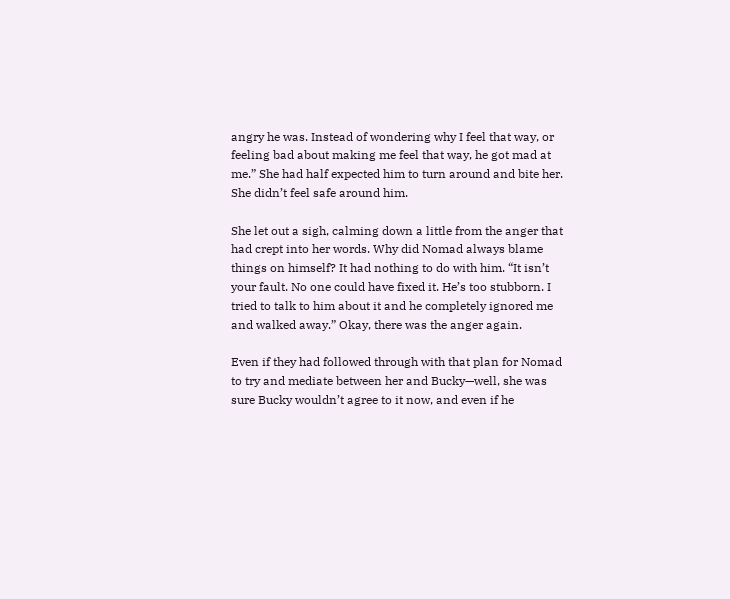angry he was. Instead of wondering why I feel that way, or feeling bad about making me feel that way, he got mad at me.” She had half expected him to turn around and bite her. She didn’t feel safe around him.

She let out a sigh, calming down a little from the anger that had crept into her words. Why did Nomad always blame things on himself? It had nothing to do with him. “It isn’t your fault. No one could have fixed it. He’s too stubborn. I tried to talk to him about it and he completely ignored me and walked away.” Okay, there was the anger again.

Even if they had followed through with that plan for Nomad to try and mediate between her and Bucky—well, she was sure Bucky wouldn’t agree to it now, and even if he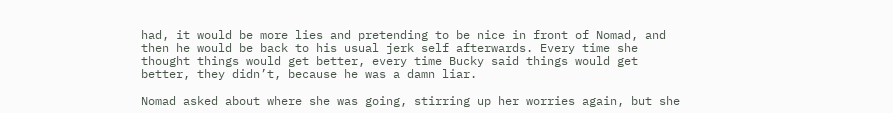had, it would be more lies and pretending to be nice in front of Nomad, and then he would be back to his usual jerk self afterwards. Every time she thought things would get better, every time Bucky said things would get better, they didn’t, because he was a damn liar.

Nomad asked about where she was going, stirring up her worries again, but she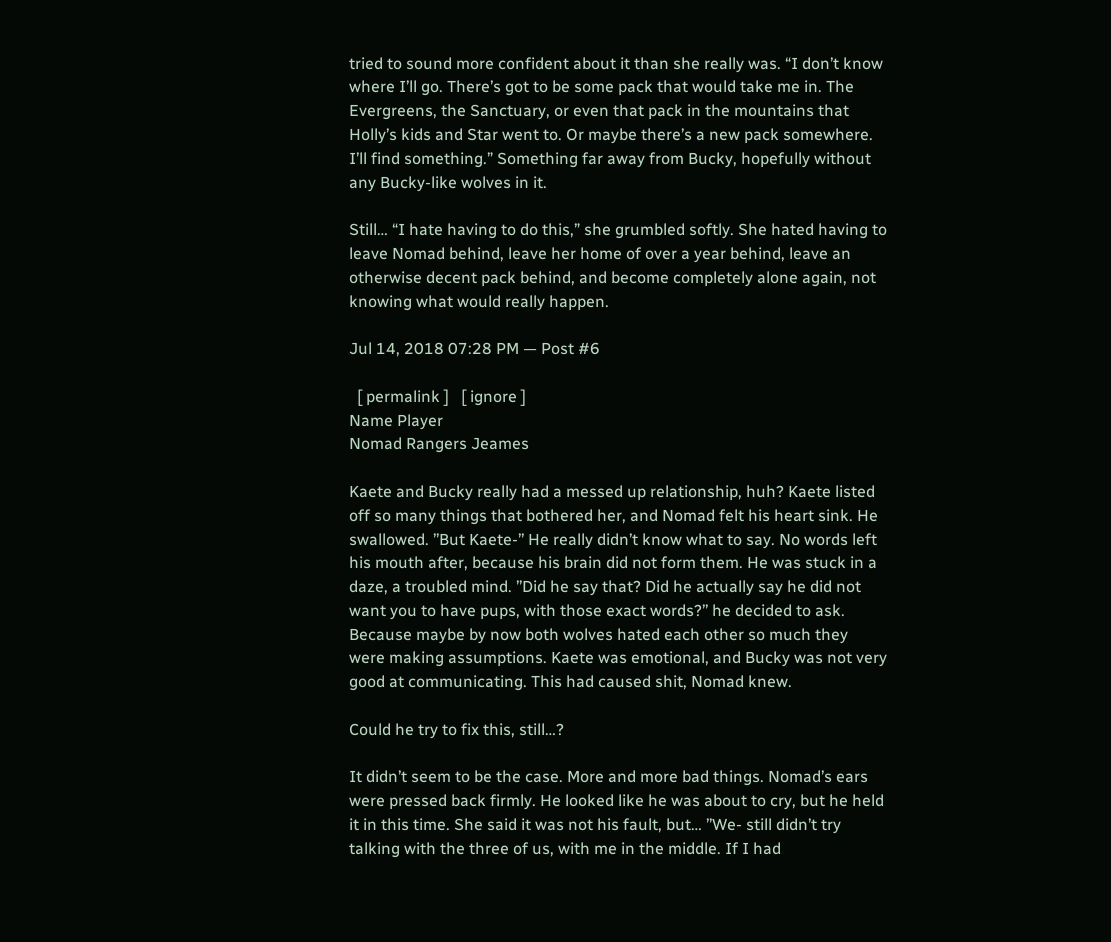tried to sound more confident about it than she really was. “I don’t know where I’ll go. There’s got to be some pack that would take me in. The Evergreens, the Sanctuary, or even that pack in the mountains that Holly’s kids and Star went to. Or maybe there’s a new pack somewhere. I’ll find something.” Something far away from Bucky, hopefully without any Bucky-like wolves in it.

Still… “I hate having to do this,” she grumbled softly. She hated having to leave Nomad behind, leave her home of over a year behind, leave an otherwise decent pack behind, and become completely alone again, not knowing what would really happen.

Jul 14, 2018 07:28 PM — Post #6

  [ permalink ]   [ ignore ]
Name Player
Nomad Rangers Jeames

Kaete and Bucky really had a messed up relationship, huh? Kaete listed off so many things that bothered her, and Nomad felt his heart sink. He swallowed. ’’But Kaete-’’ He really didn’t know what to say. No words left his mouth after, because his brain did not form them. He was stuck in a daze, a troubled mind. ’’Did he say that? Did he actually say he did not want you to have pups, with those exact words?’’ he decided to ask. Because maybe by now both wolves hated each other so much they were making assumptions. Kaete was emotional, and Bucky was not very good at communicating. This had caused shit, Nomad knew.

Could he try to fix this, still…?

It didn’t seem to be the case. More and more bad things. Nomad’s ears were pressed back firmly. He looked like he was about to cry, but he held it in this time. She said it was not his fault, but… ’’We- still didn’t try talking with the three of us, with me in the middle. If I had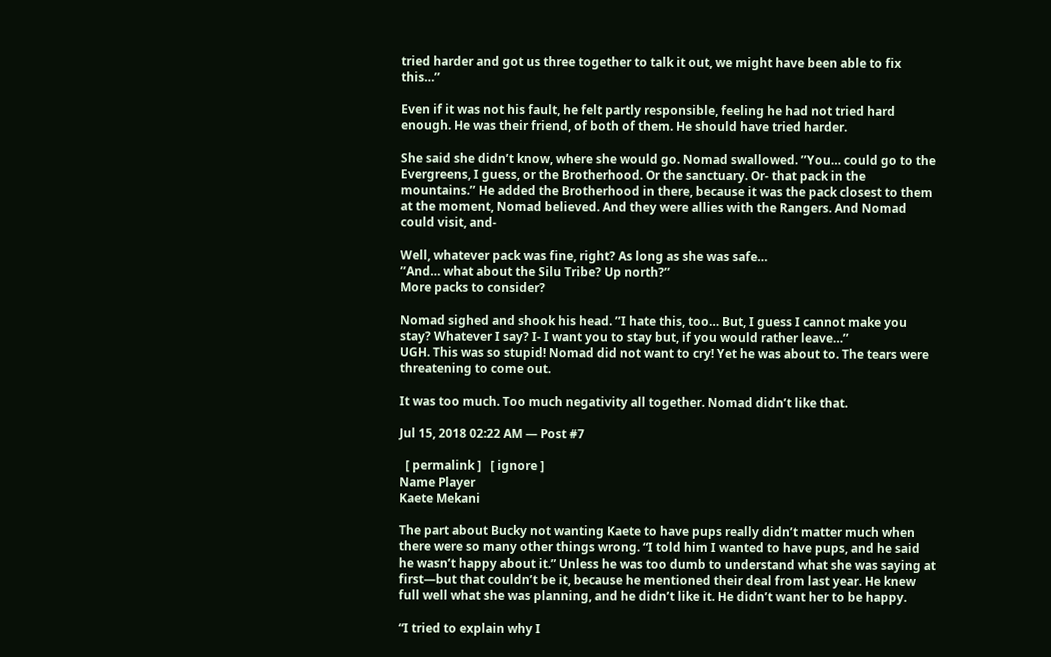tried harder and got us three together to talk it out, we might have been able to fix this…’’

Even if it was not his fault, he felt partly responsible, feeling he had not tried hard enough. He was their friend, of both of them. He should have tried harder.

She said she didn’t know, where she would go. Nomad swallowed. ’’You… could go to the Evergreens, I guess, or the Brotherhood. Or the sanctuary. Or- that pack in the mountains.’’ He added the Brotherhood in there, because it was the pack closest to them at the moment, Nomad believed. And they were allies with the Rangers. And Nomad could visit, and-

Well, whatever pack was fine, right? As long as she was safe…
’’And… what about the Silu Tribe? Up north?’’
More packs to consider?

Nomad sighed and shook his head. ’’I hate this, too… But, I guess I cannot make you stay? Whatever I say? I- I want you to stay but, if you would rather leave…’’
UGH. This was so stupid! Nomad did not want to cry! Yet he was about to. The tears were threatening to come out.

It was too much. Too much negativity all together. Nomad didn’t like that.

Jul 15, 2018 02:22 AM — Post #7

  [ permalink ]   [ ignore ]
Name Player
Kaete Mekani

The part about Bucky not wanting Kaete to have pups really didn’t matter much when there were so many other things wrong. “I told him I wanted to have pups, and he said he wasn’t happy about it.” Unless he was too dumb to understand what she was saying at first—but that couldn’t be it, because he mentioned their deal from last year. He knew full well what she was planning, and he didn’t like it. He didn’t want her to be happy.

“I tried to explain why I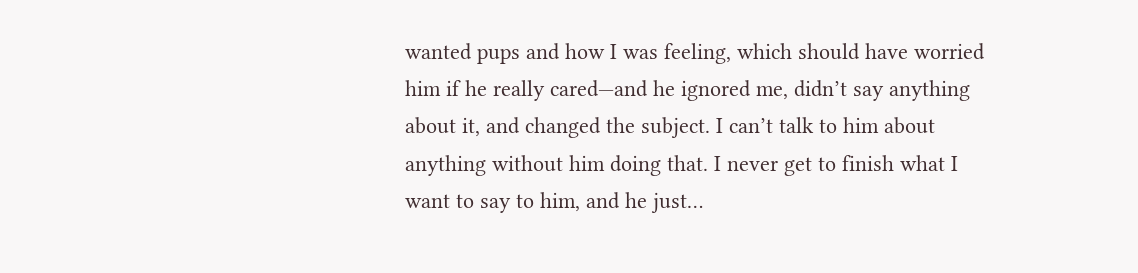wanted pups and how I was feeling, which should have worried him if he really cared—and he ignored me, didn’t say anything about it, and changed the subject. I can’t talk to him about anything without him doing that. I never get to finish what I want to say to him, and he just…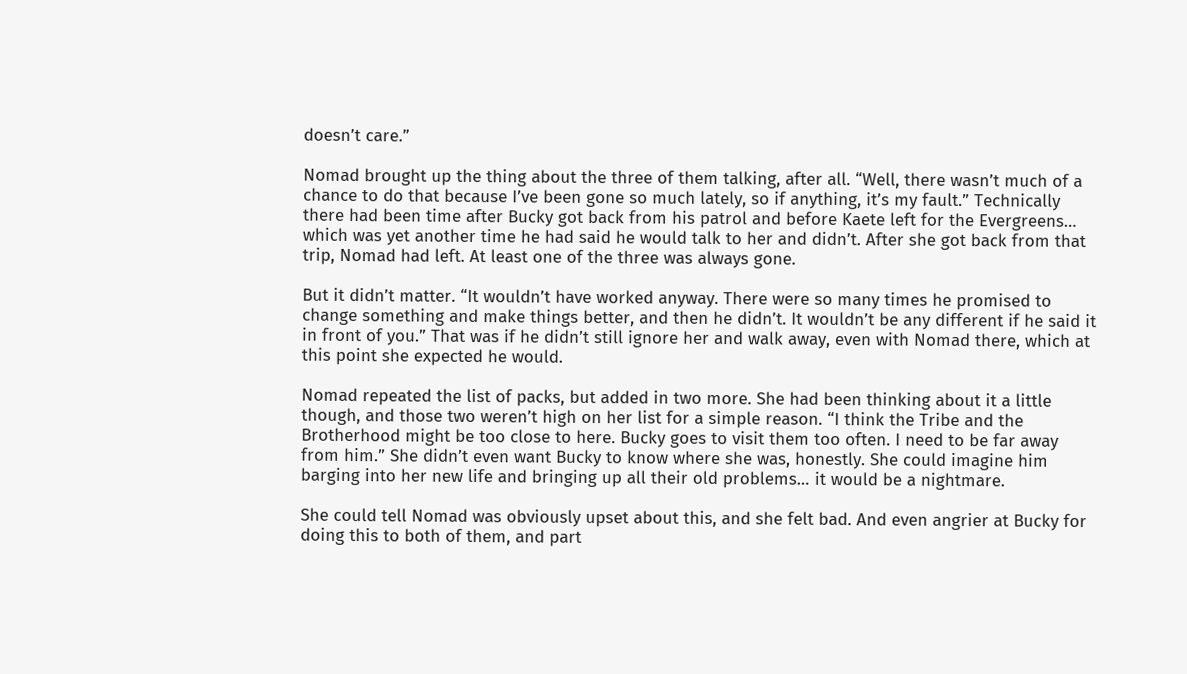doesn’t care.”

Nomad brought up the thing about the three of them talking, after all. “Well, there wasn’t much of a chance to do that because I’ve been gone so much lately, so if anything, it’s my fault.” Technically there had been time after Bucky got back from his patrol and before Kaete left for the Evergreens… which was yet another time he had said he would talk to her and didn’t. After she got back from that trip, Nomad had left. At least one of the three was always gone.

But it didn’t matter. “It wouldn’t have worked anyway. There were so many times he promised to change something and make things better, and then he didn’t. It wouldn’t be any different if he said it in front of you.” That was if he didn’t still ignore her and walk away, even with Nomad there, which at this point she expected he would.

Nomad repeated the list of packs, but added in two more. She had been thinking about it a little though, and those two weren’t high on her list for a simple reason. “I think the Tribe and the Brotherhood might be too close to here. Bucky goes to visit them too often. I need to be far away from him.” She didn’t even want Bucky to know where she was, honestly. She could imagine him barging into her new life and bringing up all their old problems… it would be a nightmare.

She could tell Nomad was obviously upset about this, and she felt bad. And even angrier at Bucky for doing this to both of them, and part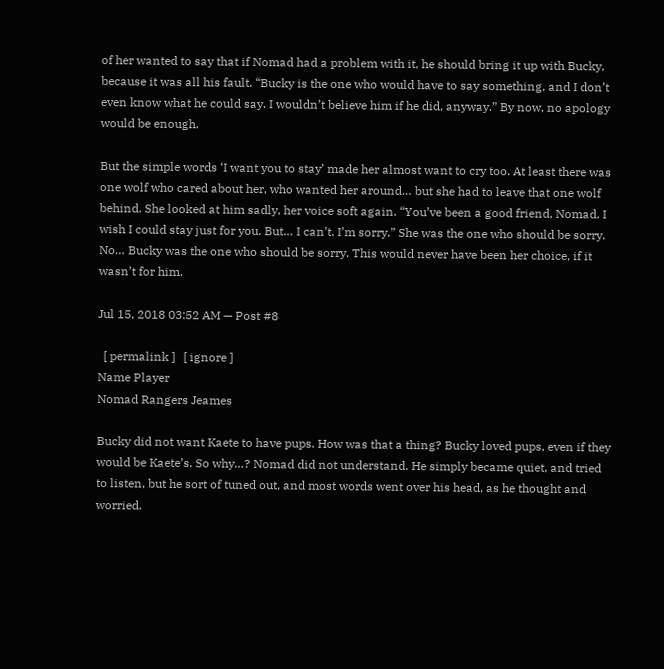of her wanted to say that if Nomad had a problem with it, he should bring it up with Bucky, because it was all his fault. “Bucky is the one who would have to say something, and I don’t even know what he could say. I wouldn’t believe him if he did, anyway.” By now, no apology would be enough.

But the simple words ‘I want you to stay’ made her almost want to cry too. At least there was one wolf who cared about her, who wanted her around… but she had to leave that one wolf behind. She looked at him sadly, her voice soft again. “You’ve been a good friend, Nomad. I wish I could stay just for you. But… I can’t. I’m sorry.” She was the one who should be sorry. No… Bucky was the one who should be sorry. This would never have been her choice, if it wasn’t for him.

Jul 15, 2018 03:52 AM — Post #8

  [ permalink ]   [ ignore ]
Name Player
Nomad Rangers Jeames

Bucky did not want Kaete to have pups. How was that a thing? Bucky loved pups, even if they would be Kaete’s. So why…? Nomad did not understand. He simply became quiet, and tried to listen, but he sort of tuned out, and most words went over his head, as he thought and worried.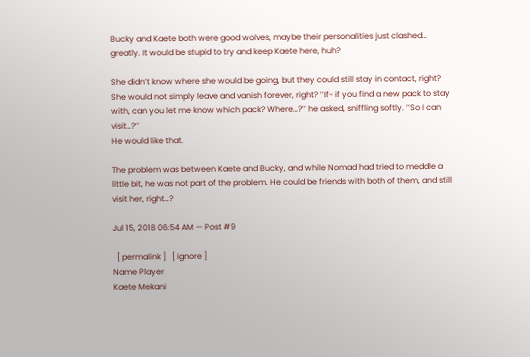Bucky and Kaete both were good wolves, maybe their personalities just clashed… greatly. It would be stupid to try and keep Kaete here, huh?

She didn’t know where she would be going, but they could still stay in contact, right? She would not simply leave and vanish forever, right? ’’If- if you find a new pack to stay with, can you let me know which pack? Where…?’’ he asked, sniffling softly. ’’So I can visit…?’’
He would like that.

The problem was between Kaete and Bucky, and while Nomad had tried to meddle a little bit, he was not part of the problem. He could be friends with both of them, and still visit her, right…?

Jul 15, 2018 06:54 AM — Post #9

  [ permalink ]   [ ignore ]
Name Player
Kaete Mekani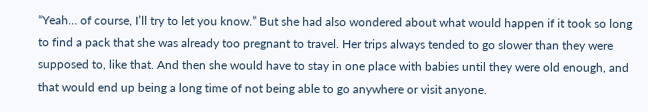“Yeah… of course, I’ll try to let you know.” But she had also wondered about what would happen if it took so long to find a pack that she was already too pregnant to travel. Her trips always tended to go slower than they were supposed to, like that. And then she would have to stay in one place with babies until they were old enough, and that would end up being a long time of not being able to go anywhere or visit anyone.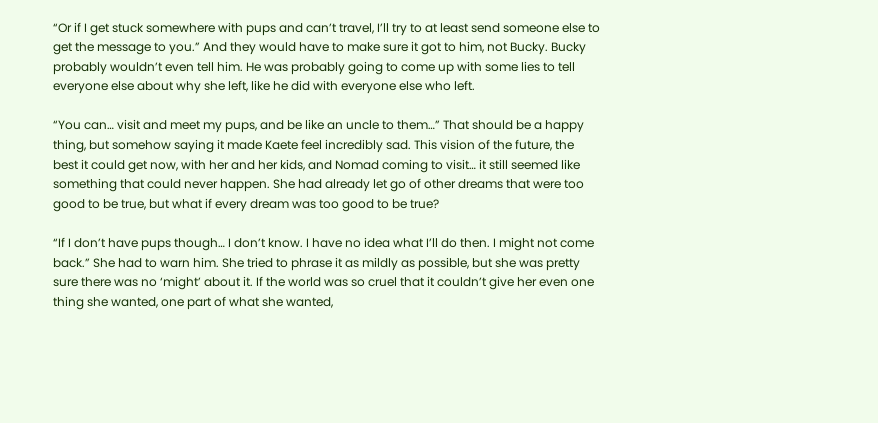“Or if I get stuck somewhere with pups and can’t travel, I’ll try to at least send someone else to get the message to you.” And they would have to make sure it got to him, not Bucky. Bucky probably wouldn’t even tell him. He was probably going to come up with some lies to tell everyone else about why she left, like he did with everyone else who left.

“You can… visit and meet my pups, and be like an uncle to them…” That should be a happy thing, but somehow saying it made Kaete feel incredibly sad. This vision of the future, the best it could get now, with her and her kids, and Nomad coming to visit… it still seemed like something that could never happen. She had already let go of other dreams that were too good to be true, but what if every dream was too good to be true?

“If I don’t have pups though… I don’t know. I have no idea what I’ll do then. I might not come back.” She had to warn him. She tried to phrase it as mildly as possible, but she was pretty sure there was no ‘might’ about it. If the world was so cruel that it couldn’t give her even one thing she wanted, one part of what she wanted,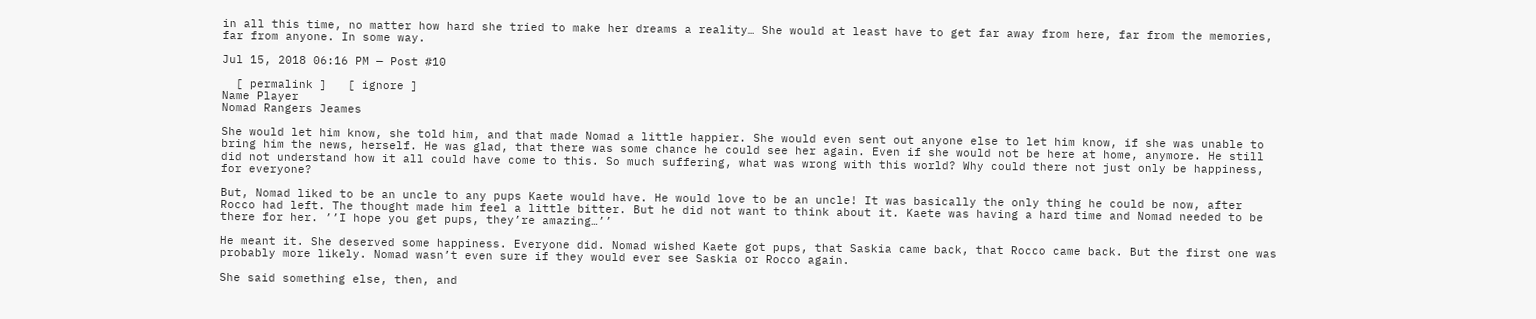in all this time, no matter how hard she tried to make her dreams a reality… She would at least have to get far away from here, far from the memories, far from anyone. In some way.

Jul 15, 2018 06:16 PM — Post #10

  [ permalink ]   [ ignore ]
Name Player
Nomad Rangers Jeames

She would let him know, she told him, and that made Nomad a little happier. She would even sent out anyone else to let him know, if she was unable to bring him the news, herself. He was glad, that there was some chance he could see her again. Even if she would not be here at home, anymore. He still did not understand how it all could have come to this. So much suffering, what was wrong with this world? Why could there not just only be happiness, for everyone?

But, Nomad liked to be an uncle to any pups Kaete would have. He would love to be an uncle! It was basically the only thing he could be now, after Rocco had left. The thought made him feel a little bitter. But he did not want to think about it. Kaete was having a hard time and Nomad needed to be there for her. ’’I hope you get pups, they’re amazing…’’

He meant it. She deserved some happiness. Everyone did. Nomad wished Kaete got pups, that Saskia came back, that Rocco came back. But the first one was probably more likely. Nomad wasn’t even sure if they would ever see Saskia or Rocco again.

She said something else, then, and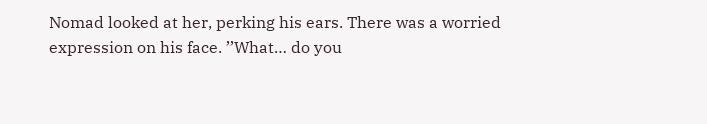Nomad looked at her, perking his ears. There was a worried expression on his face. ’’What… do you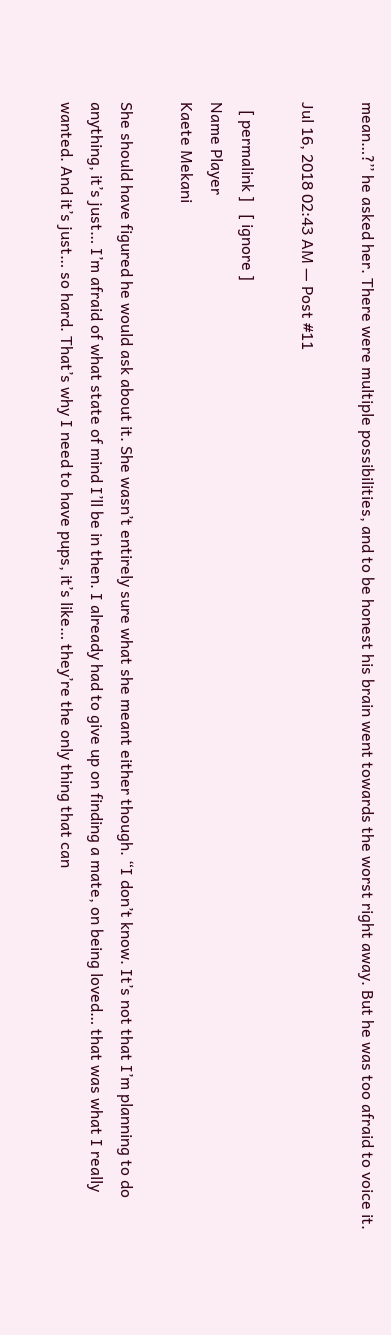mean…?’’ he asked her. There were multiple possibilities, and to be honest his brain went towards the worst right away. But he was too afraid to voice it.

Jul 16, 2018 02:43 AM — Post #11

  [ permalink ]   [ ignore ]
Name Player
Kaete Mekani

She should have figured he would ask about it. She wasn’t entirely sure what she meant either though. “I don’t know. It’s not that I’m planning to do anything, it’s just… I’m afraid of what state of mind I’ll be in then. I already had to give up on finding a mate, on being loved… that was what I really wanted. And it’s just… so hard. That’s why I need to have pups, it’s like… they’re the only thing that can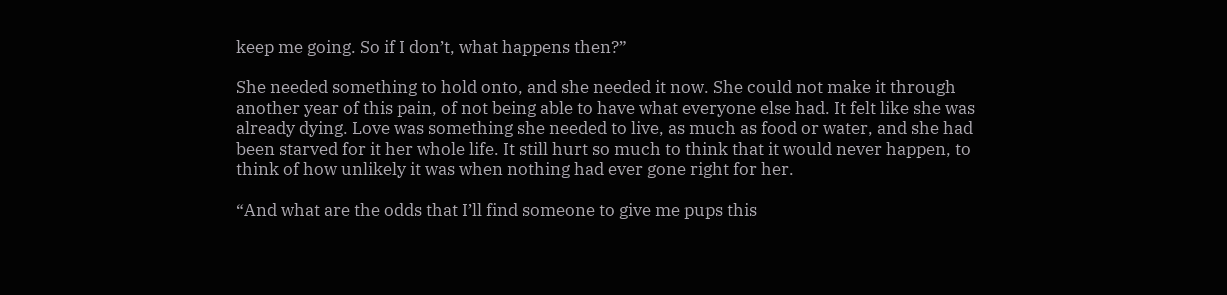keep me going. So if I don’t, what happens then?”

She needed something to hold onto, and she needed it now. She could not make it through another year of this pain, of not being able to have what everyone else had. It felt like she was already dying. Love was something she needed to live, as much as food or water, and she had been starved for it her whole life. It still hurt so much to think that it would never happen, to think of how unlikely it was when nothing had ever gone right for her.

“And what are the odds that I’ll find someone to give me pups this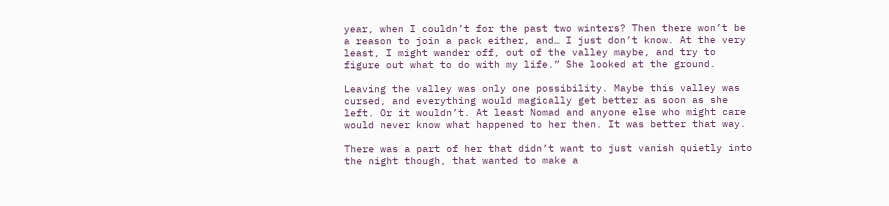year, when I couldn’t for the past two winters? Then there won’t be a reason to join a pack either, and… I just don’t know. At the very least, I might wander off, out of the valley maybe, and try to figure out what to do with my life.” She looked at the ground.

Leaving the valley was only one possibility. Maybe this valley was cursed, and everything would magically get better as soon as she left. Or it wouldn’t. At least Nomad and anyone else who might care would never know what happened to her then. It was better that way.

There was a part of her that didn’t want to just vanish quietly into the night though, that wanted to make a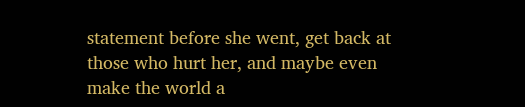statement before she went, get back at those who hurt her, and maybe even make the world a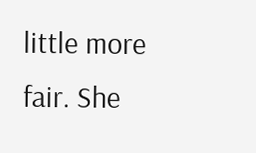little more fair. She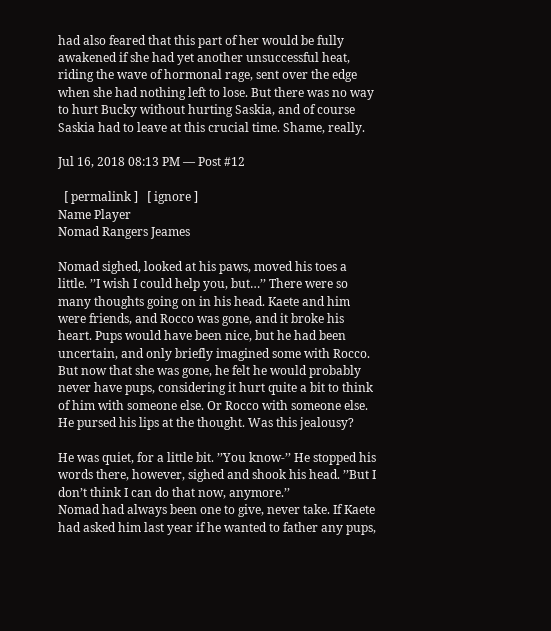had also feared that this part of her would be fully awakened if she had yet another unsuccessful heat, riding the wave of hormonal rage, sent over the edge when she had nothing left to lose. But there was no way to hurt Bucky without hurting Saskia, and of course Saskia had to leave at this crucial time. Shame, really.

Jul 16, 2018 08:13 PM — Post #12

  [ permalink ]   [ ignore ]
Name Player
Nomad Rangers Jeames

Nomad sighed, looked at his paws, moved his toes a little. ’’I wish I could help you, but…’’ There were so many thoughts going on in his head. Kaete and him were friends, and Rocco was gone, and it broke his heart. Pups would have been nice, but he had been uncertain, and only briefly imagined some with Rocco. But now that she was gone, he felt he would probably never have pups, considering it hurt quite a bit to think of him with someone else. Or Rocco with someone else. He pursed his lips at the thought. Was this jealousy?

He was quiet, for a little bit. ’’You know-’’ He stopped his words there, however, sighed and shook his head. ’’But I don’t think I can do that now, anymore.’’
Nomad had always been one to give, never take. If Kaete had asked him last year if he wanted to father any pups,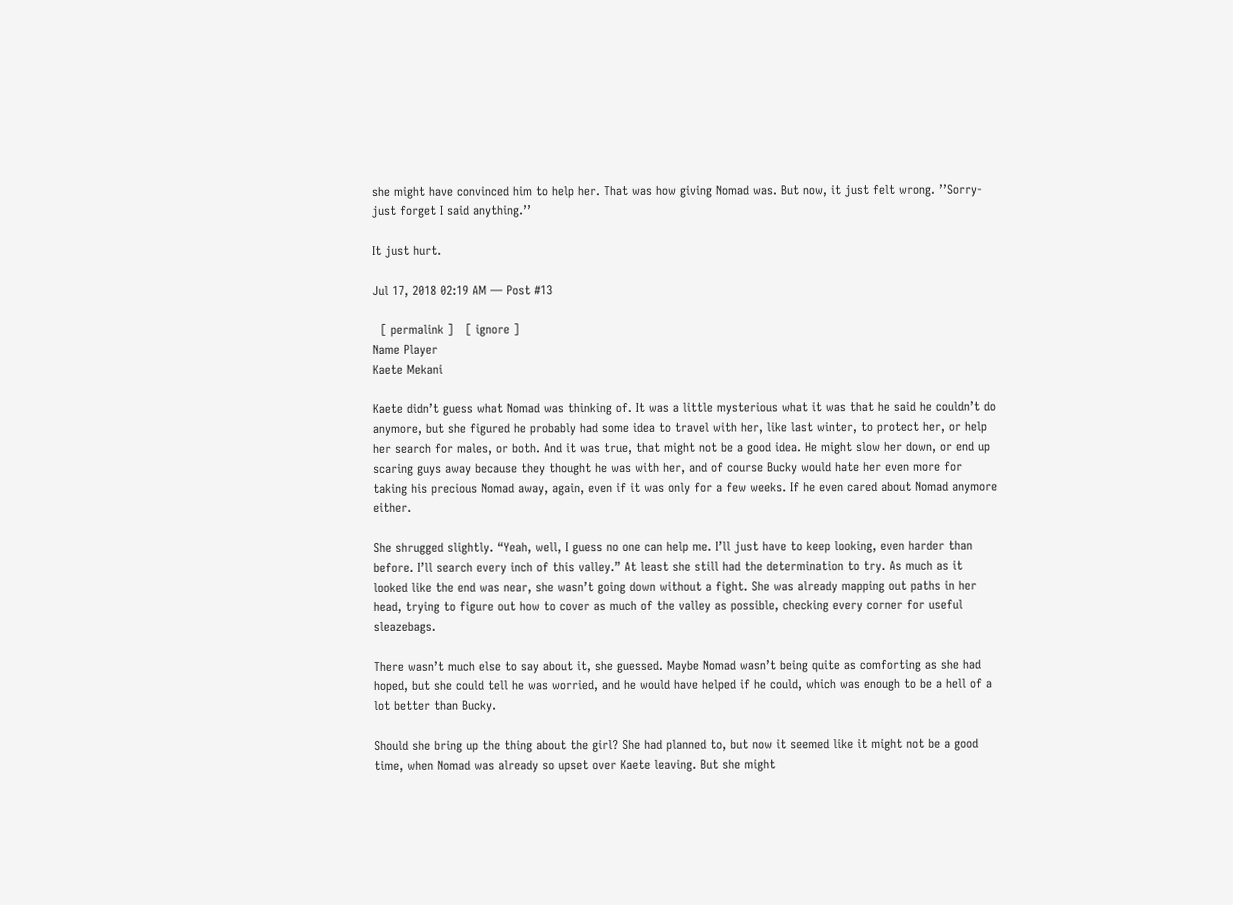she might have convinced him to help her. That was how giving Nomad was. But now, it just felt wrong. ’’Sorry- just forget I said anything.’’

It just hurt.

Jul 17, 2018 02:19 AM — Post #13

  [ permalink ]   [ ignore ]
Name Player
Kaete Mekani

Kaete didn’t guess what Nomad was thinking of. It was a little mysterious what it was that he said he couldn’t do anymore, but she figured he probably had some idea to travel with her, like last winter, to protect her, or help her search for males, or both. And it was true, that might not be a good idea. He might slow her down, or end up scaring guys away because they thought he was with her, and of course Bucky would hate her even more for taking his precious Nomad away, again, even if it was only for a few weeks. If he even cared about Nomad anymore either.

She shrugged slightly. “Yeah, well, I guess no one can help me. I’ll just have to keep looking, even harder than before. I’ll search every inch of this valley.” At least she still had the determination to try. As much as it looked like the end was near, she wasn’t going down without a fight. She was already mapping out paths in her head, trying to figure out how to cover as much of the valley as possible, checking every corner for useful sleazebags.

There wasn’t much else to say about it, she guessed. Maybe Nomad wasn’t being quite as comforting as she had hoped, but she could tell he was worried, and he would have helped if he could, which was enough to be a hell of a lot better than Bucky.

Should she bring up the thing about the girl? She had planned to, but now it seemed like it might not be a good time, when Nomad was already so upset over Kaete leaving. But she might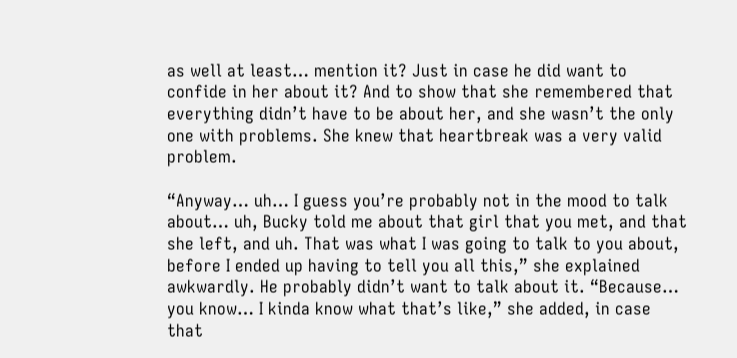as well at least… mention it? Just in case he did want to confide in her about it? And to show that she remembered that everything didn’t have to be about her, and she wasn’t the only one with problems. She knew that heartbreak was a very valid problem.

“Anyway… uh… I guess you’re probably not in the mood to talk about… uh, Bucky told me about that girl that you met, and that she left, and uh. That was what I was going to talk to you about, before I ended up having to tell you all this,” she explained awkwardly. He probably didn’t want to talk about it. “Because… you know… I kinda know what that’s like,” she added, in case that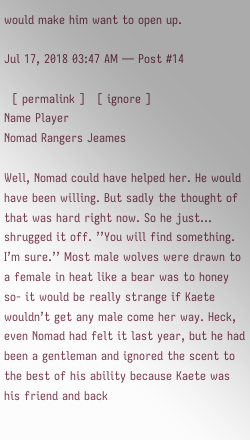would make him want to open up.

Jul 17, 2018 03:47 AM — Post #14

  [ permalink ]   [ ignore ]
Name Player
Nomad Rangers Jeames

Well, Nomad could have helped her. He would have been willing. But sadly the thought of that was hard right now. So he just… shrugged it off. ’’You will find something. I’m sure.’’ Most male wolves were drawn to a female in heat like a bear was to honey so- it would be really strange if Kaete wouldn’t get any male come her way. Heck, even Nomad had felt it last year, but he had been a gentleman and ignored the scent to the best of his ability because Kaete was his friend and back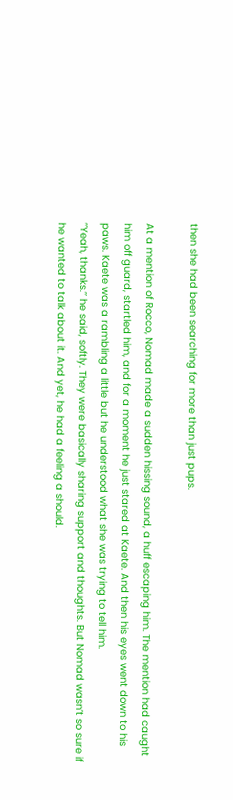then she had been searching for more than just pups.

At a mention of Rocco, Nomad made a sudden hissing sound, a huff escaping him. The mention had caught him off guard, startled him, and for a moment he just stared at Kaete. And then his eyes went down to his paws. Kaete was a rambling a little but he understood what she was trying to tell him.
’’Yeah, thanks.’’ he said, softly. They were basically sharing support and thoughts. But Nomad wasn’t so sure if he wanted to talk about it. And yet, he had a feeling a should.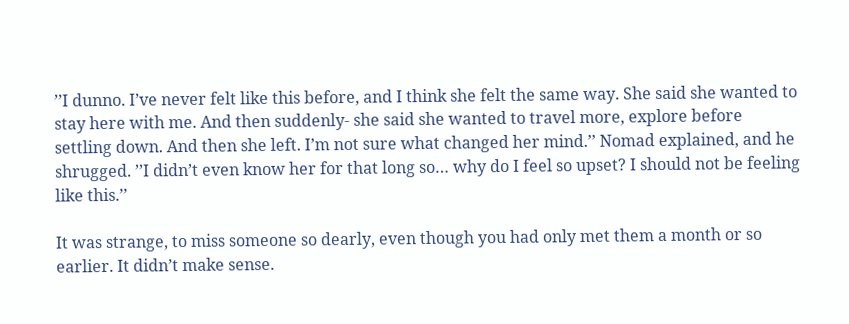’’I dunno. I’ve never felt like this before, and I think she felt the same way. She said she wanted to stay here with me. And then suddenly- she said she wanted to travel more, explore before settling down. And then she left. I’m not sure what changed her mind.’’ Nomad explained, and he shrugged. ’’I didn’t even know her for that long so… why do I feel so upset? I should not be feeling like this.’’

It was strange, to miss someone so dearly, even though you had only met them a month or so earlier. It didn’t make sense.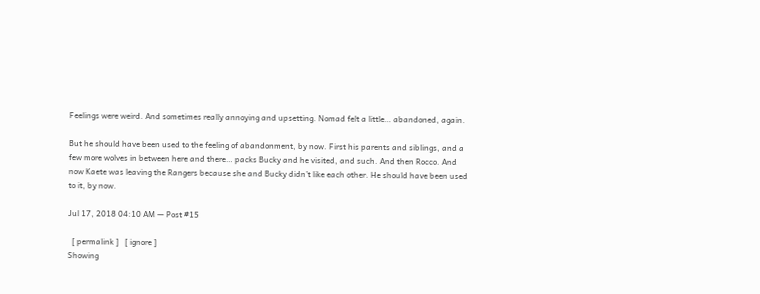Feelings were weird. And sometimes really annoying and upsetting. Nomad felt a little… abandoned, again.

But he should have been used to the feeling of abandonment, by now. First his parents and siblings, and a few more wolves in between here and there… packs Bucky and he visited, and such. And then Rocco. And now Kaete was leaving the Rangers because she and Bucky didn’t like each other. He should have been used to it, by now.

Jul 17, 2018 04:10 AM — Post #15

  [ permalink ]   [ ignore ]
Showing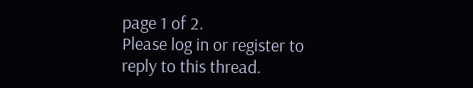page 1 of 2.
Please log in or register to reply to this thread.